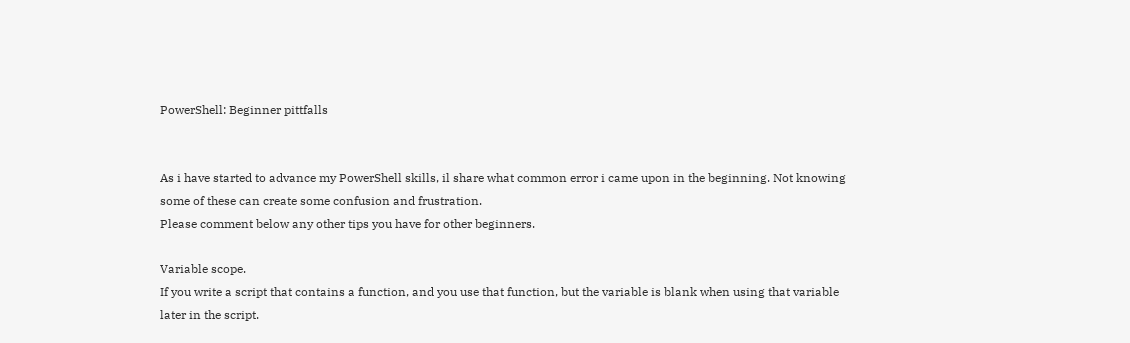PowerShell: Beginner pittfalls


As i have started to advance my PowerShell skills, il share what common error i came upon in the beginning. Not knowing some of these can create some confusion and frustration.
Please comment below any other tips you have for other beginners.

Variable scope.
If you write a script that contains a function, and you use that function, but the variable is blank when using that variable later in the script.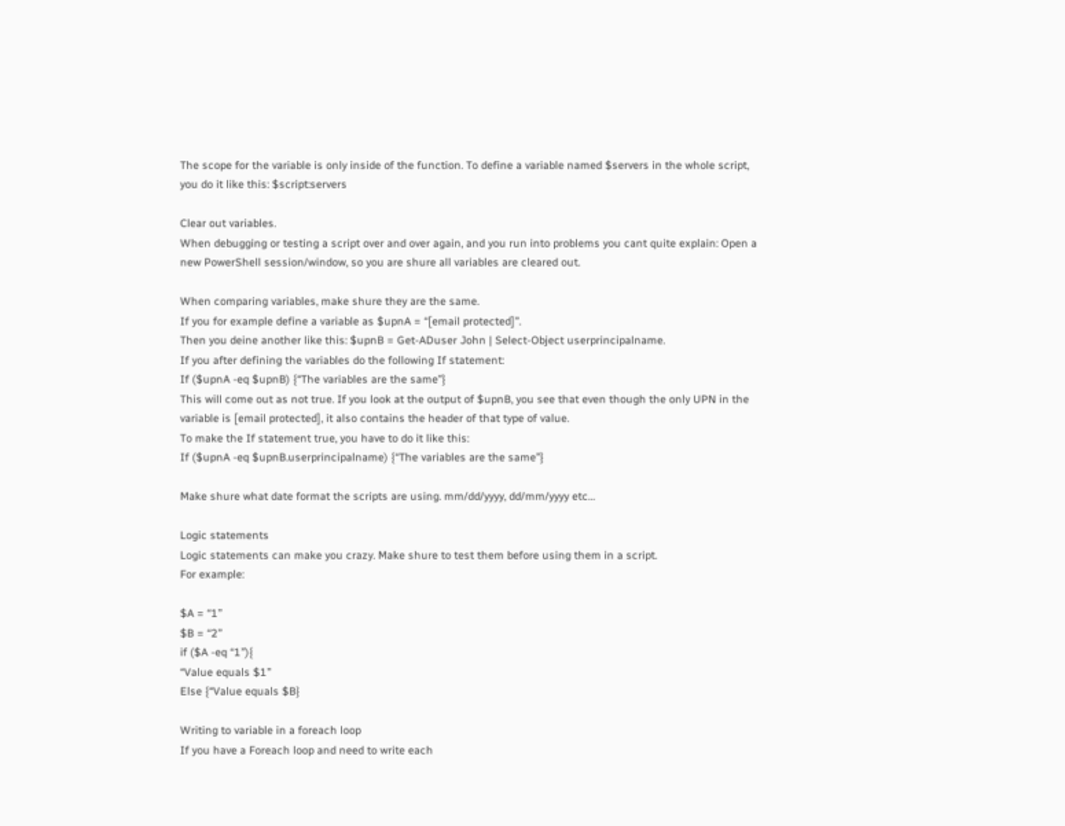The scope for the variable is only inside of the function. To define a variable named $servers in the whole script, you do it like this: $script:servers

Clear out variables.
When debugging or testing a script over and over again, and you run into problems you cant quite explain: Open a new PowerShell session/window, so you are shure all variables are cleared out.

When comparing variables, make shure they are the same.
If you for example define a variable as $upnA = “[email protected]”.
Then you deine another like this: $upnB = Get-ADuser John | Select-Object userprincipalname.
If you after defining the variables do the following If statement:
If ($upnA -eq $upnB) {“The variables are the same”}
This will come out as not true. If you look at the output of $upnB, you see that even though the only UPN in the variable is [email protected], it also contains the header of that type of value.
To make the If statement true, you have to do it like this:
If ($upnA -eq $upnB.userprincipalname) {“The variables are the same”}

Make shure what date format the scripts are using. mm/dd/yyyy, dd/mm/yyyy etc…

Logic statements
Logic statements can make you crazy. Make shure to test them before using them in a script.
For example:

$A = “1”
$B = “2”
if ($A -eq “1”){
“Value equals $1”
Else {“Value equals $B}

Writing to variable in a foreach loop
If you have a Foreach loop and need to write each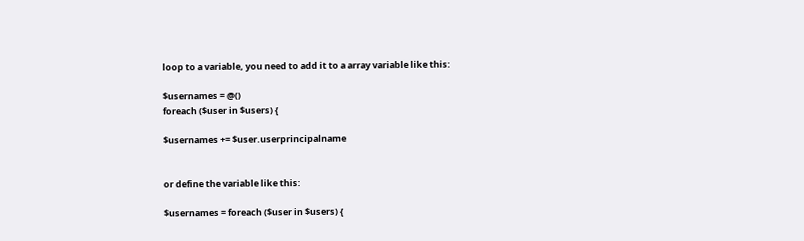loop to a variable, you need to add it to a array variable like this:

$usernames = @()
foreach ($user in $users) {

$usernames += $user.userprincipalname


or define the variable like this:

$usernames = foreach ($user in $users) {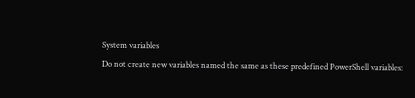System variables
Do not create new variables named the same as these predefined PowerShell variables: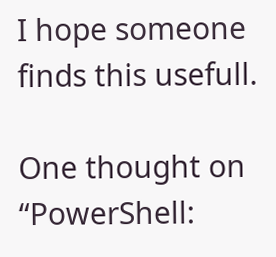I hope someone finds this usefull.

One thought on “PowerShell: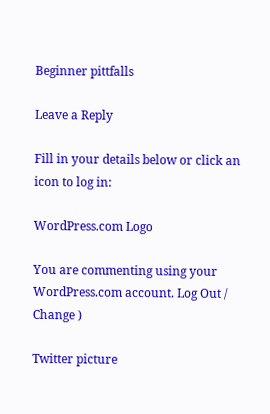Beginner pittfalls

Leave a Reply

Fill in your details below or click an icon to log in:

WordPress.com Logo

You are commenting using your WordPress.com account. Log Out /  Change )

Twitter picture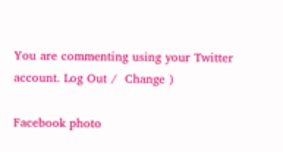You are commenting using your Twitter account. Log Out /  Change )

Facebook photo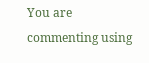You are commenting using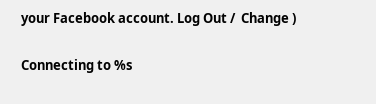your Facebook account. Log Out /  Change )

Connecting to %s